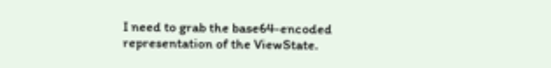I need to grab the base64-encoded representation of the ViewState.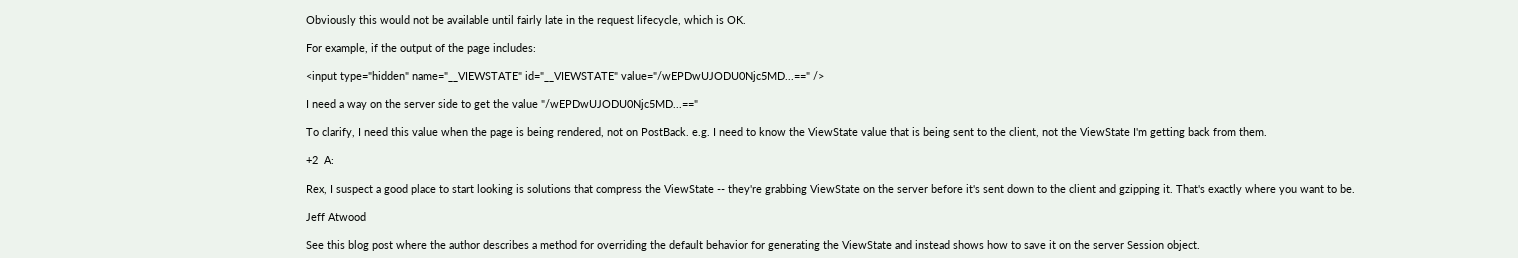Obviously this would not be available until fairly late in the request lifecycle, which is OK.

For example, if the output of the page includes:

<input type="hidden" name="__VIEWSTATE" id="__VIEWSTATE" value="/wEPDwUJODU0Njc5MD...==" />

I need a way on the server side to get the value "/wEPDwUJODU0Njc5MD...=="

To clarify, I need this value when the page is being rendered, not on PostBack. e.g. I need to know the ViewState value that is being sent to the client, not the ViewState I'm getting back from them.

+2  A:

Rex, I suspect a good place to start looking is solutions that compress the ViewState -- they're grabbing ViewState on the server before it's sent down to the client and gzipping it. That's exactly where you want to be.

Jeff Atwood

See this blog post where the author describes a method for overriding the default behavior for generating the ViewState and instead shows how to save it on the server Session object.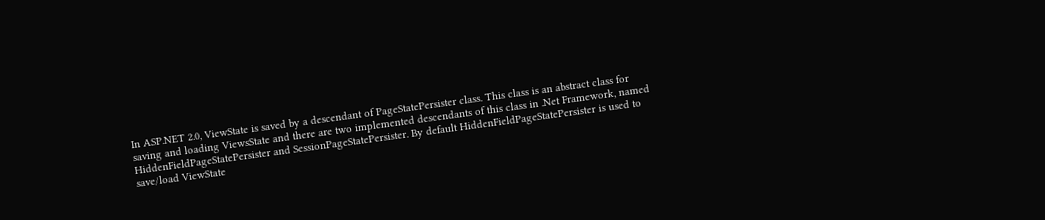In ASP.NET 2.0, ViewState is saved by a descendant of PageStatePersister class. This class is an abstract class for saving and loading ViewsState and there are two implemented descendants of this class in .Net Framework, named HiddenFieldPageStatePersister and SessionPageStatePersister. By default HiddenFieldPageStatePersister is used to save/load ViewState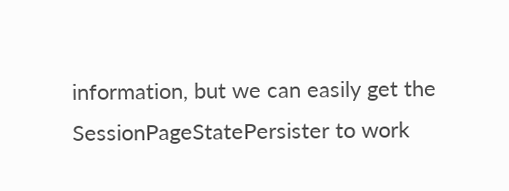information, but we can easily get the SessionPageStatePersister to work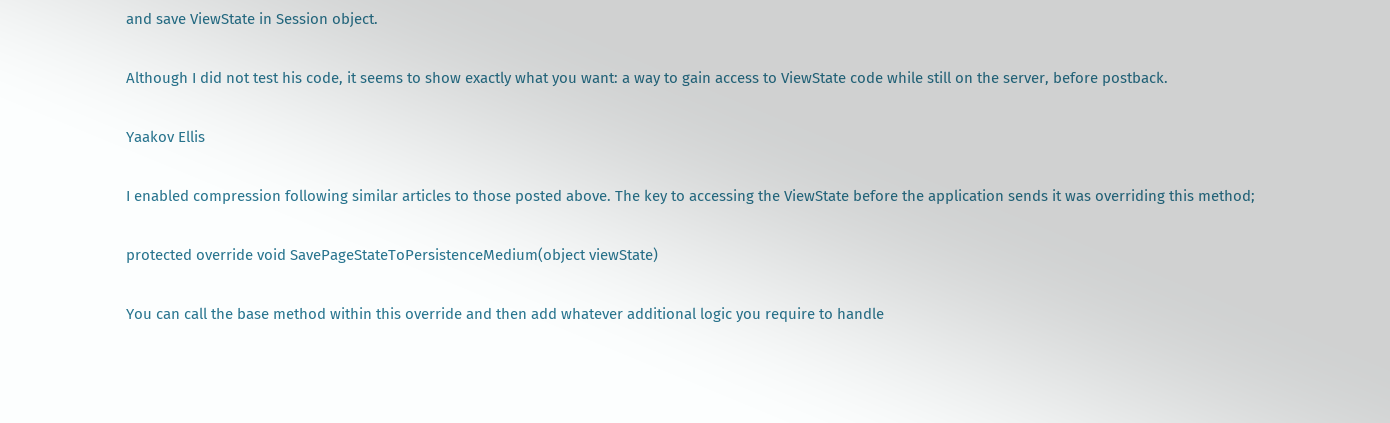and save ViewState in Session object.

Although I did not test his code, it seems to show exactly what you want: a way to gain access to ViewState code while still on the server, before postback.

Yaakov Ellis

I enabled compression following similar articles to those posted above. The key to accessing the ViewState before the application sends it was overriding this method;

protected override void SavePageStateToPersistenceMedium(object viewState)

You can call the base method within this override and then add whatever additional logic you require to handle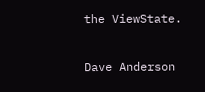the ViewState.

Dave Anderson